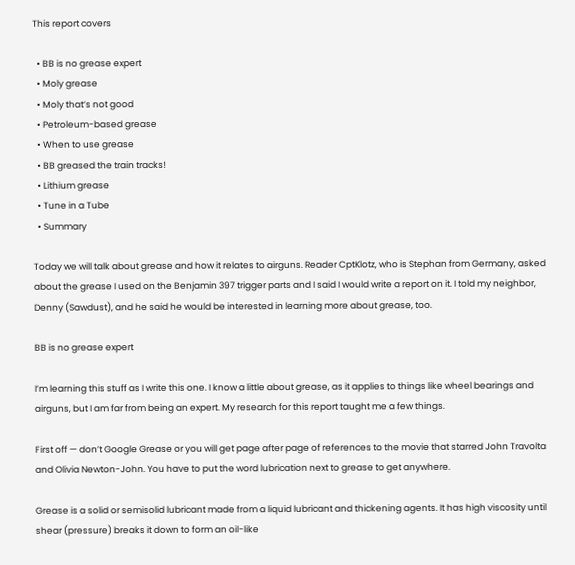This report covers

  • BB is no grease expert
  • Moly grease
  • Moly that’s not good
  • Petroleum-based grease
  • When to use grease
  • BB greased the train tracks!
  • Lithium grease
  • Tune in a Tube
  • Summary

Today we will talk about grease and how it relates to airguns. Reader CptKlotz, who is Stephan from Germany, asked about the grease I used on the Benjamin 397 trigger parts and I said I would write a report on it. I told my neighbor, Denny (Sawdust), and he said he would be interested in learning more about grease, too.

BB is no grease expert

I’m learning this stuff as I write this one. I know a little about grease, as it applies to things like wheel bearings and airguns, but I am far from being an expert. My research for this report taught me a few things.

First off — don’t Google Grease or you will get page after page of references to the movie that starred John Travolta and Olivia Newton-John. You have to put the word lubrication next to grease to get anywhere.

Grease is a solid or semisolid lubricant made from a liquid lubricant and thickening agents. It has high viscosity until shear (pressure) breaks it down to form an oil-like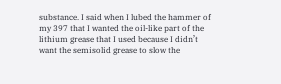substance. I said when I lubed the hammer of my 397 that I wanted the oil-like part of the lithium grease that I used because I didn’t want the semisolid grease to slow the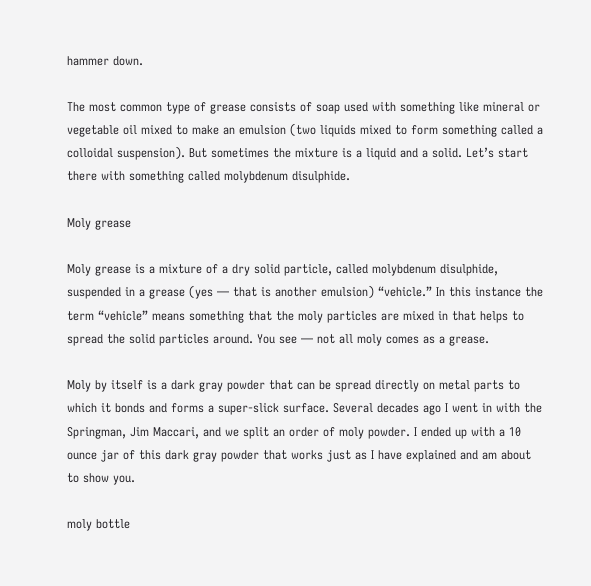hammer down.

The most common type of grease consists of soap used with something like mineral or vegetable oil mixed to make an emulsion (two liquids mixed to form something called a colloidal suspension). But sometimes the mixture is a liquid and a solid. Let’s start there with something called molybdenum disulphide.

Moly grease

Moly grease is a mixture of a dry solid particle, called molybdenum disulphide, suspended in a grease (yes — that is another emulsion) “vehicle.” In this instance the term “vehicle” means something that the moly particles are mixed in that helps to spread the solid particles around. You see — not all moly comes as a grease.

Moly by itself is a dark gray powder that can be spread directly on metal parts to which it bonds and forms a super-slick surface. Several decades ago I went in with the Springman, Jim Maccari, and we split an order of moly powder. I ended up with a 10 ounce jar of this dark gray powder that works just as I have explained and am about to show you.

moly bottle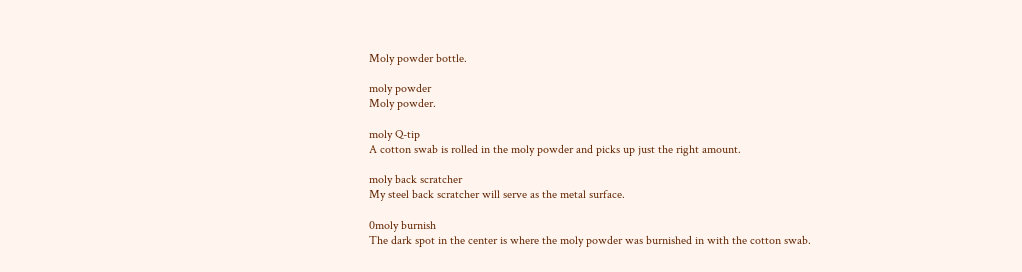Moly powder bottle.

moly powder
Moly powder.

moly Q-tip
A cotton swab is rolled in the moly powder and picks up just the right amount.

moly back scratcher
My steel back scratcher will serve as the metal surface.

0moly burnish
The dark spot in the center is where the moly powder was burnished in with the cotton swab.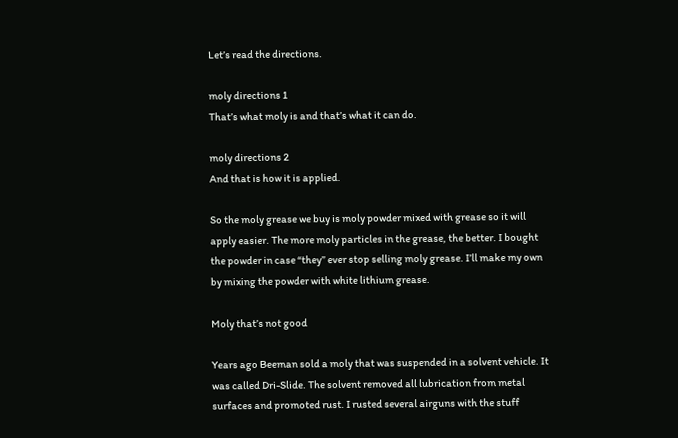Let’s read the directions.

moly directions 1
That’s what moly is and that’s what it can do.

moly directions 2
And that is how it is applied.

So the moly grease we buy is moly powder mixed with grease so it will apply easier. The more moly particles in the grease, the better. I bought the powder in case “they” ever stop selling moly grease. I’ll make my own by mixing the powder with white lithium grease.

Moly that’s not good

Years ago Beeman sold a moly that was suspended in a solvent vehicle. It was called Dri-Slide. The solvent removed all lubrication from metal surfaces and promoted rust. I rusted several airguns with the stuff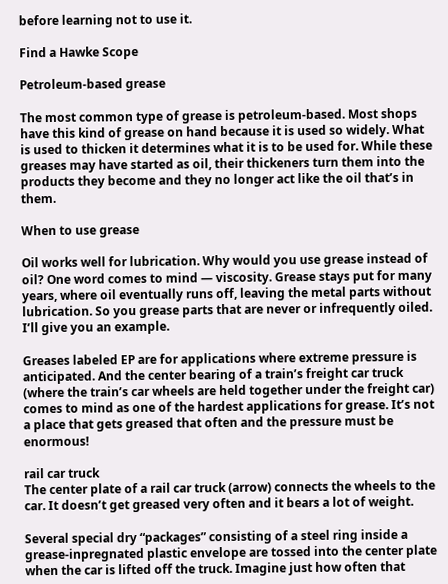before learning not to use it.

Find a Hawke Scope

Petroleum-based grease

The most common type of grease is petroleum-based. Most shops have this kind of grease on hand because it is used so widely. What is used to thicken it determines what it is to be used for. While these greases may have started as oil, their thickeners turn them into the products they become and they no longer act like the oil that’s in them.

When to use grease

Oil works well for lubrication. Why would you use grease instead of oil? One word comes to mind — viscosity. Grease stays put for many years, where oil eventually runs off, leaving the metal parts without lubrication. So you grease parts that are never or infrequently oiled. I’ll give you an example.

Greases labeled EP are for applications where extreme pressure is anticipated. And the center bearing of a train’s freight car truck (where the train’s car wheels are held together under the freight car) comes to mind as one of the hardest applications for grease. It’s not a place that gets greased that often and the pressure must be enormous!

rail car truck
The center plate of a rail car truck (arrow) connects the wheels to the car. It doesn’t get greased very often and it bears a lot of weight.

Several special dry “packages” consisting of a steel ring inside a grease-inpregnated plastic envelope are tossed into the center plate when the car is lifted off the truck. Imagine just how often that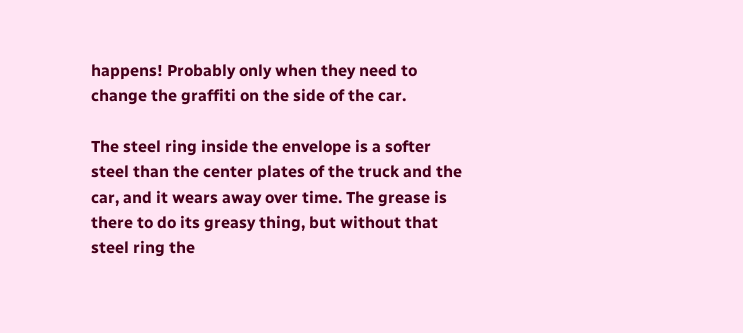happens! Probably only when they need to change the graffiti on the side of the car.

The steel ring inside the envelope is a softer steel than the center plates of the truck and the car, and it wears away over time. The grease is there to do its greasy thing, but without that steel ring the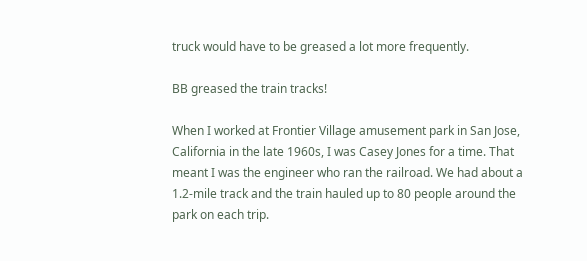truck would have to be greased a lot more frequently.

BB greased the train tracks!

When I worked at Frontier Village amusement park in San Jose, California in the late 1960s, I was Casey Jones for a time. That meant I was the engineer who ran the railroad. We had about a 1.2-mile track and the train hauled up to 80 people around the park on each trip.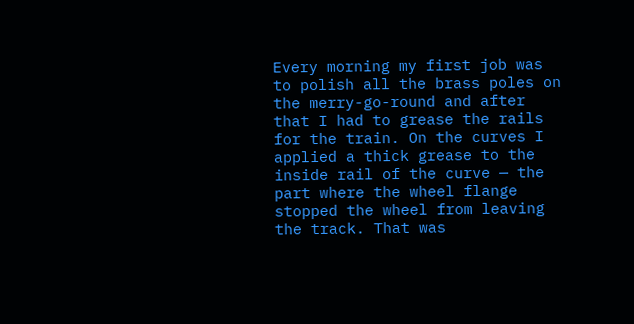Every morning my first job was to polish all the brass poles on the merry-go-round and after that I had to grease the rails for the train. On the curves I applied a thick grease to the inside rail of the curve — the part where the wheel flange stopped the wheel from leaving the track. That was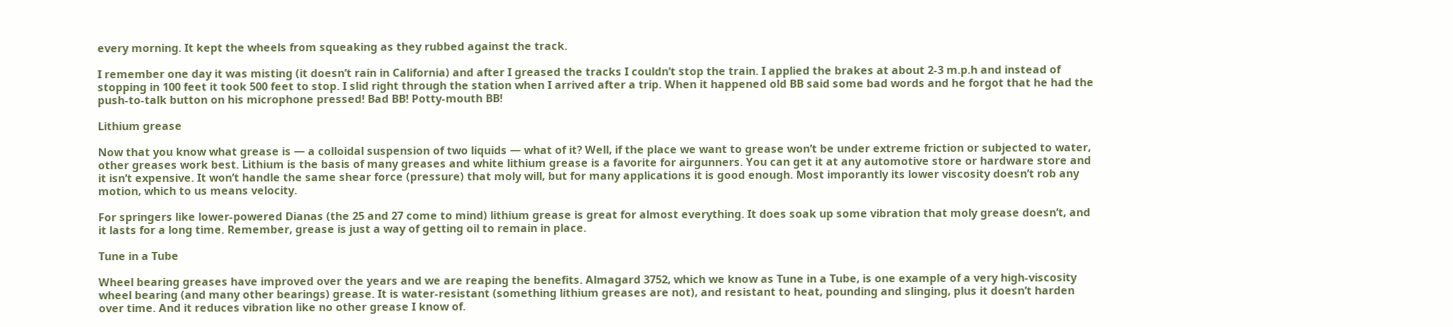every morning. It kept the wheels from squeaking as they rubbed against the track.

I remember one day it was misting (it doesn’t rain in California) and after I greased the tracks I couldn’t stop the train. I applied the brakes at about 2-3 m.p.h and instead of stopping in 100 feet it took 500 feet to stop. I slid right through the station when I arrived after a trip. When it happened old BB said some bad words and he forgot that he had the push-to-talk button on his microphone pressed! Bad BB! Potty-mouth BB!

Lithium grease

Now that you know what grease is — a colloidal suspension of two liquids — what of it? Well, if the place we want to grease won’t be under extreme friction or subjected to water, other greases work best. Lithium is the basis of many greases and white lithium grease is a favorite for airgunners. You can get it at any automotive store or hardware store and it isn’t expensive. It won’t handle the same shear force (pressure) that moly will, but for many applications it is good enough. Most imporantly its lower viscosity doesn’t rob any motion, which to us means velocity.

For springers like lower-powered Dianas (the 25 and 27 come to mind) lithium grease is great for almost everything. It does soak up some vibration that moly grease doesn’t, and it lasts for a long time. Remember, grease is just a way of getting oil to remain in place.

Tune in a Tube

Wheel bearing greases have improved over the years and we are reaping the benefits. Almagard 3752, which we know as Tune in a Tube, is one example of a very high-viscosity wheel bearing (and many other bearings) grease. It is water-resistant (something lithium greases are not), and resistant to heat, pounding and slinging, plus it doesn’t harden over time. And it reduces vibration like no other grease I know of.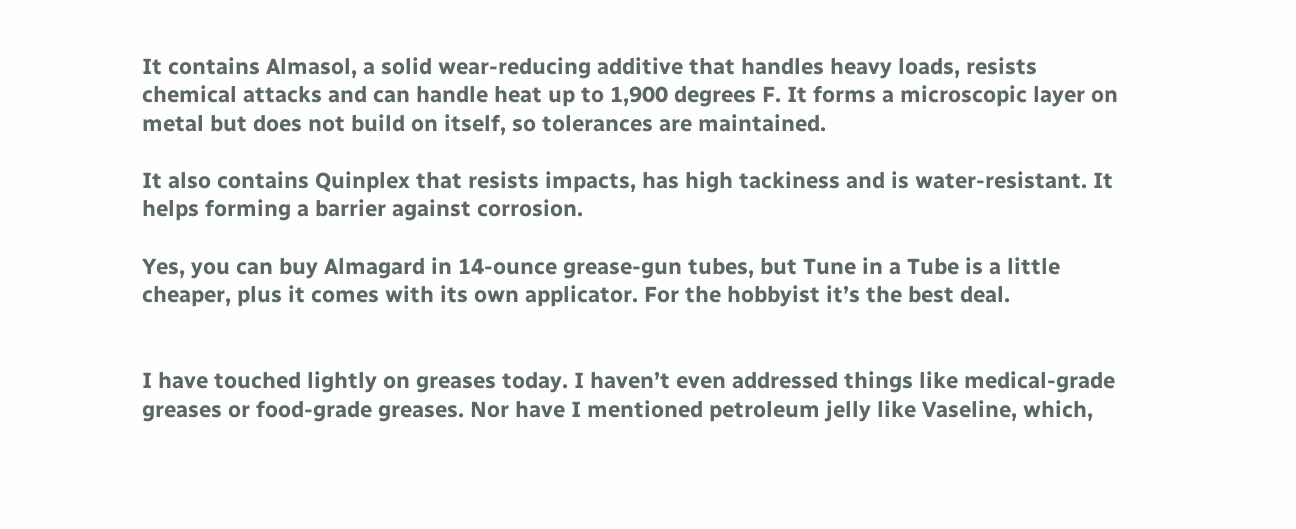It contains Almasol, a solid wear-reducing additive that handles heavy loads, resists chemical attacks and can handle heat up to 1,900 degrees F. It forms a microscopic layer on metal but does not build on itself, so tolerances are maintained.

It also contains Quinplex that resists impacts, has high tackiness and is water-resistant. It helps forming a barrier against corrosion.

Yes, you can buy Almagard in 14-ounce grease-gun tubes, but Tune in a Tube is a little cheaper, plus it comes with its own applicator. For the hobbyist it’s the best deal.


I have touched lightly on greases today. I haven’t even addressed things like medical-grade greases or food-grade greases. Nor have I mentioned petroleum jelly like Vaseline, which,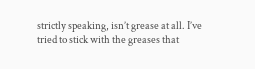strictly speaking, isn’t grease at all. I’ve tried to stick with the greases that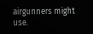airgunners might use.